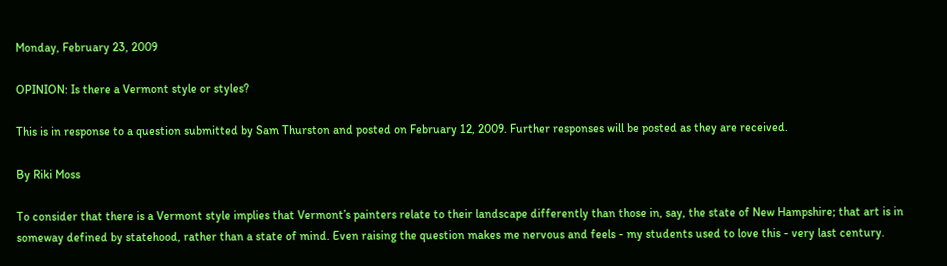Monday, February 23, 2009

OPINION: Is there a Vermont style or styles?

This is in response to a question submitted by Sam Thurston and posted on February 12, 2009. Further responses will be posted as they are received.

By Riki Moss

To consider that there is a Vermont style implies that Vermont’s painters relate to their landscape differently than those in, say, the state of New Hampshire; that art is in someway defined by statehood, rather than a state of mind. Even raising the question makes me nervous and feels - my students used to love this - very last century.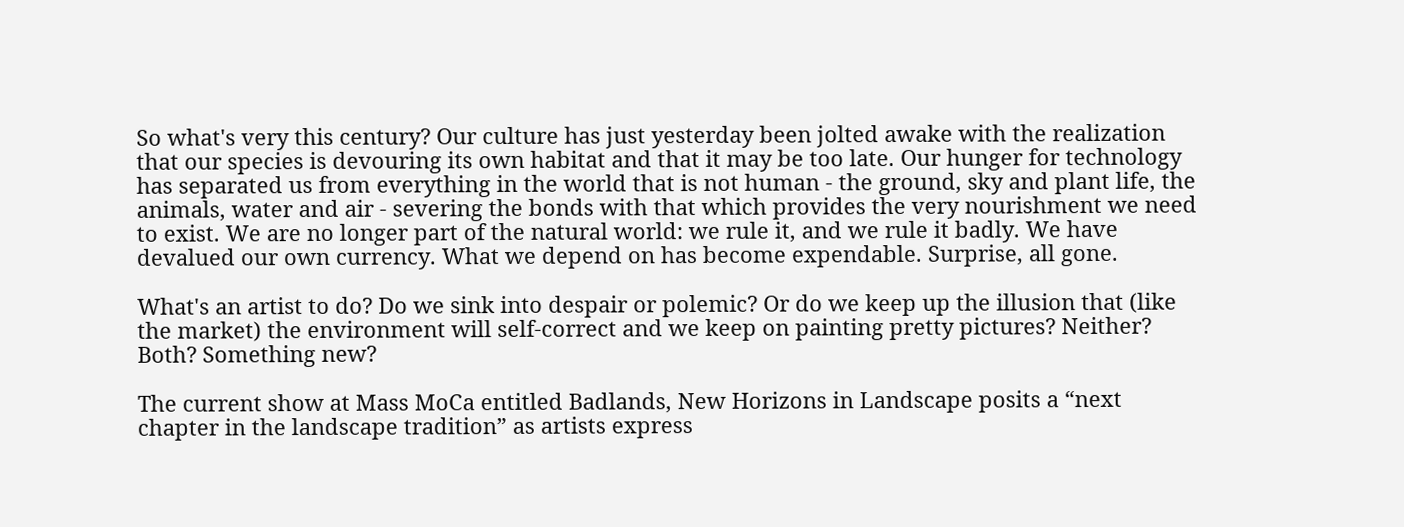So what's very this century? Our culture has just yesterday been jolted awake with the realization that our species is devouring its own habitat and that it may be too late. Our hunger for technology has separated us from everything in the world that is not human - the ground, sky and plant life, the animals, water and air - severing the bonds with that which provides the very nourishment we need to exist. We are no longer part of the natural world: we rule it, and we rule it badly. We have devalued our own currency. What we depend on has become expendable. Surprise, all gone.

What's an artist to do? Do we sink into despair or polemic? Or do we keep up the illusion that (like the market) the environment will self-correct and we keep on painting pretty pictures? Neither? Both? Something new?

The current show at Mass MoCa entitled Badlands, New Horizons in Landscape posits a “next chapter in the landscape tradition” as artists express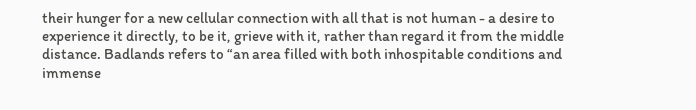their hunger for a new cellular connection with all that is not human - a desire to experience it directly, to be it, grieve with it, rather than regard it from the middle distance. Badlands refers to “an area filled with both inhospitable conditions and immense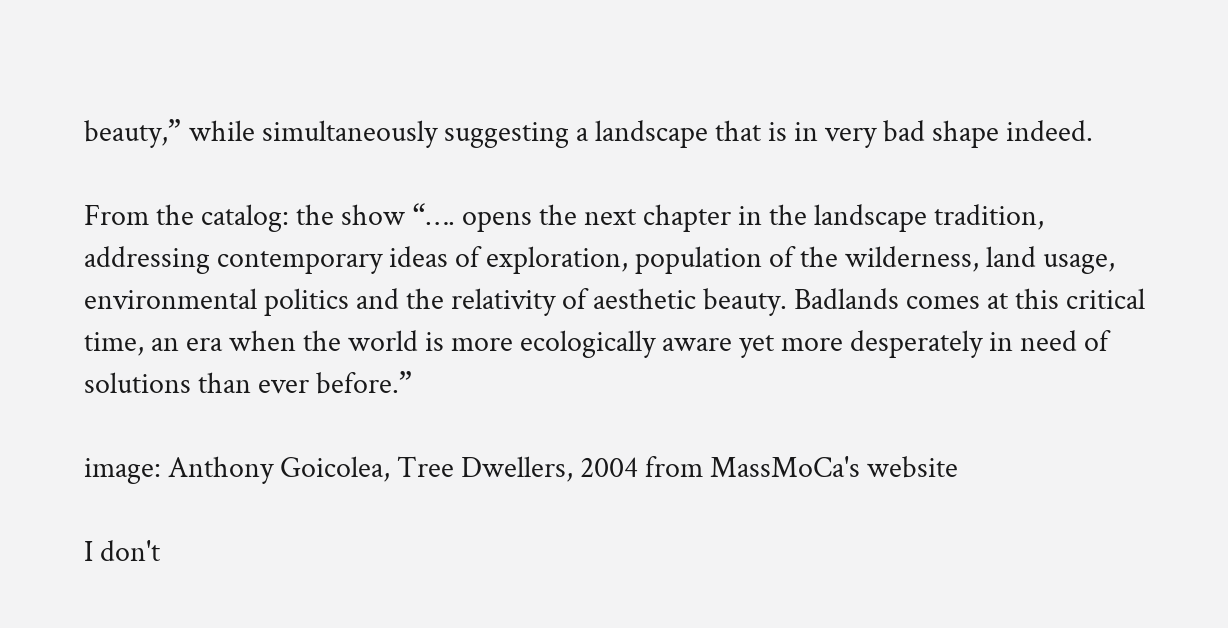beauty,” while simultaneously suggesting a landscape that is in very bad shape indeed.

From the catalog: the show “…. opens the next chapter in the landscape tradition, addressing contemporary ideas of exploration, population of the wilderness, land usage, environmental politics and the relativity of aesthetic beauty. Badlands comes at this critical time, an era when the world is more ecologically aware yet more desperately in need of solutions than ever before.”

image: Anthony Goicolea, Tree Dwellers, 2004 from MassMoCa's website

I don't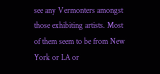see any Vermonters amongst those exhibiting artists. Most of them seem to be from New York or LA or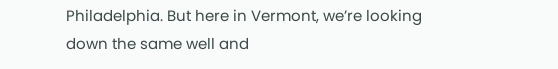Philadelphia. But here in Vermont, we’re looking down the same well and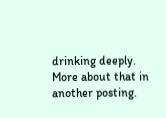drinking deeply. More about that in another posting.